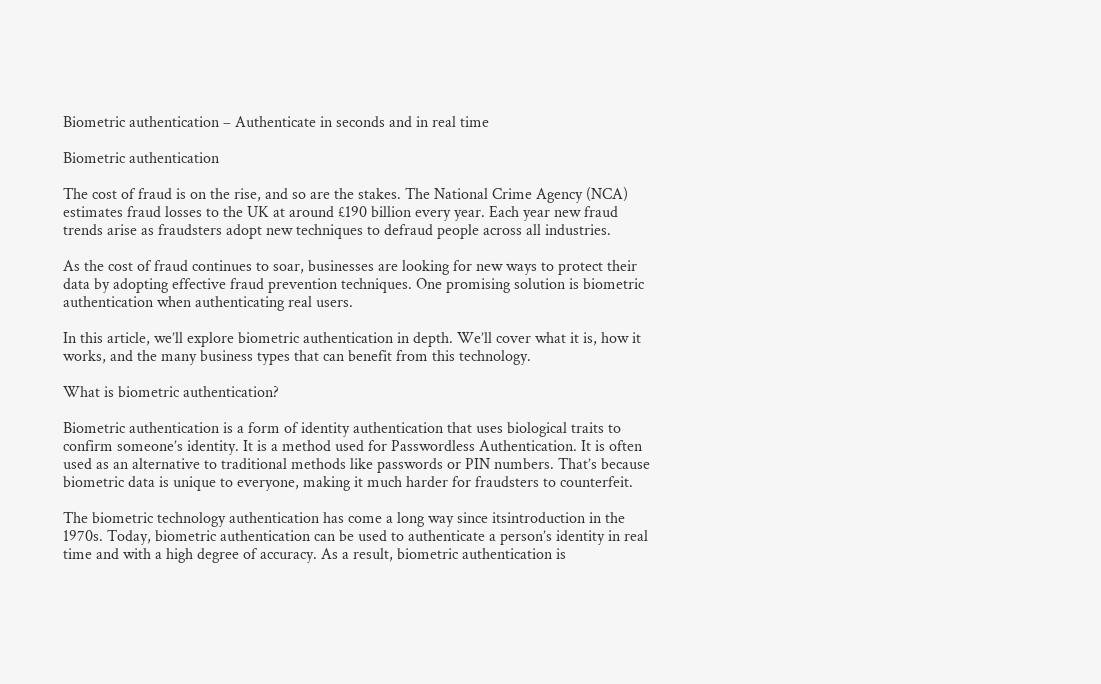Biometric authentication – Authenticate in seconds and in real time

Biometric authentication

The cost of fraud is on the rise, and so are the stakes. The National Crime Agency (NCA) estimates fraud losses to the UK at around £190 billion every year. Each year new fraud trends arise as fraudsters adopt new techniques to defraud people across all industries.

As the cost of fraud continues to soar, businesses are looking for new ways to protect their data by adopting effective fraud prevention techniques. One promising solution is biometric authentication when authenticating real users.

In this article, we’ll explore biometric authentication in depth. We’ll cover what it is, how it works, and the many business types that can benefit from this technology.

What is biometric authentication?

Biometric authentication is a form of identity authentication that uses biological traits to confirm someone’s identity. It is a method used for Passwordless Authentication. It is often used as an alternative to traditional methods like passwords or PIN numbers. That’s because biometric data is unique to everyone, making it much harder for fraudsters to counterfeit.

The biometric technology authentication has come a long way since itsintroduction in the 1970s. Today, biometric authentication can be used to authenticate a person’s identity in real time and with a high degree of accuracy. As a result, biometric authentication is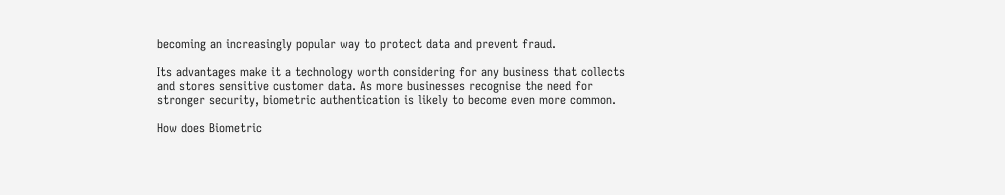becoming an increasingly popular way to protect data and prevent fraud.

Its advantages make it a technology worth considering for any business that collects and stores sensitive customer data. As more businesses recognise the need for stronger security, biometric authentication is likely to become even more common.

How does Biometric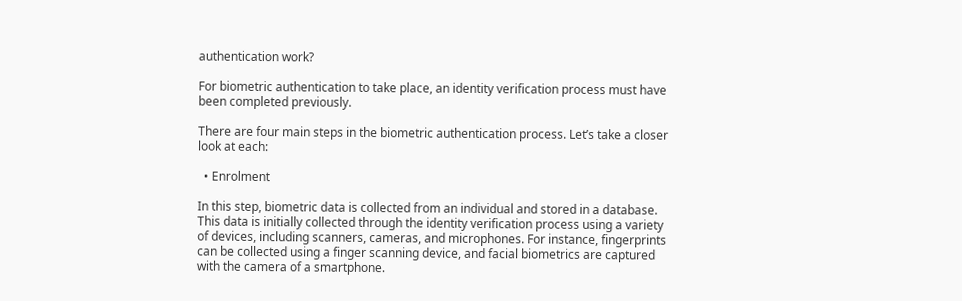authentication work?

For biometric authentication to take place, an identity verification process must have been completed previously.

There are four main steps in the biometric authentication process. Let’s take a closer look at each:

  • Enrolment

In this step, biometric data is collected from an individual and stored in a database. This data is initially collected through the identity verification process using a variety of devices, including scanners, cameras, and microphones. For instance, fingerprints can be collected using a finger scanning device, and facial biometrics are captured with the camera of a smartphone.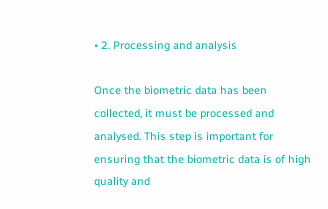• 2. Processing and analysis

Once the biometric data has been collected, it must be processed and analysed. This step is important for ensuring that the biometric data is of high quality and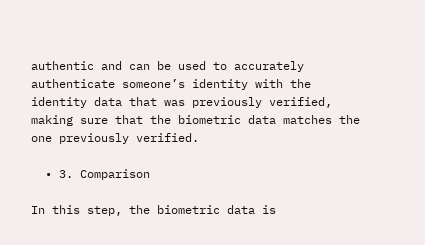authentic and can be used to accurately authenticate someone’s identity with the identity data that was previously verified, making sure that the biometric data matches the one previously verified.

  • 3. Comparison

In this step, the biometric data is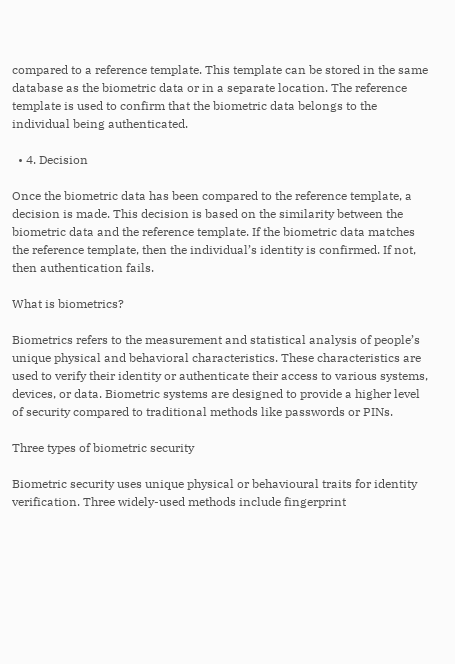compared to a reference template. This template can be stored in the same database as the biometric data or in a separate location. The reference template is used to confirm that the biometric data belongs to the individual being authenticated.

  • 4. Decision

Once the biometric data has been compared to the reference template, a decision is made. This decision is based on the similarity between the biometric data and the reference template. If the biometric data matches the reference template, then the individual’s identity is confirmed. If not, then authentication fails.

What is biometrics?

Biometrics refers to the measurement and statistical analysis of people’s unique physical and behavioral characteristics. These characteristics are used to verify their identity or authenticate their access to various systems, devices, or data. Biometric systems are designed to provide a higher level of security compared to traditional methods like passwords or PINs.

Three types of biometric security

Biometric security uses unique physical or behavioural traits for identity verification. Three widely-used methods include fingerprint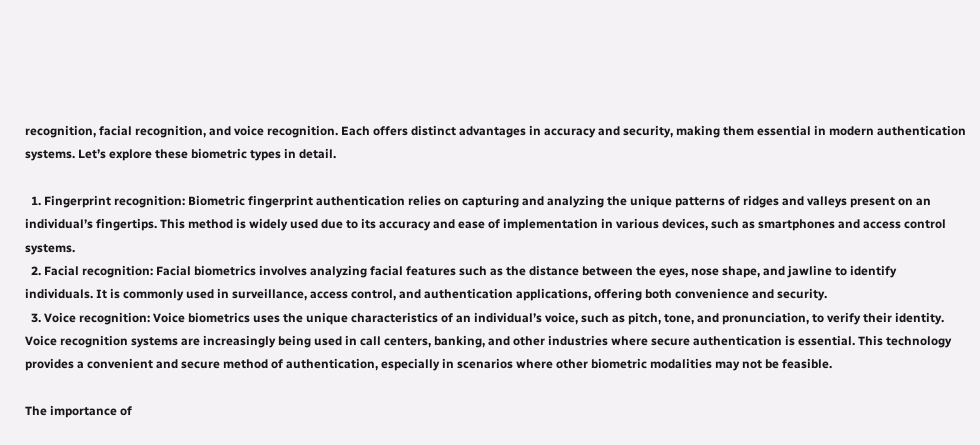recognition, facial recognition, and voice recognition. Each offers distinct advantages in accuracy and security, making them essential in modern authentication systems. Let’s explore these biometric types in detail.

  1. Fingerprint recognition: Biometric fingerprint authentication relies on capturing and analyzing the unique patterns of ridges and valleys present on an individual’s fingertips. This method is widely used due to its accuracy and ease of implementation in various devices, such as smartphones and access control systems.
  2. Facial recognition: Facial biometrics involves analyzing facial features such as the distance between the eyes, nose shape, and jawline to identify individuals. It is commonly used in surveillance, access control, and authentication applications, offering both convenience and security.
  3. Voice recognition: Voice biometrics uses the unique characteristics of an individual’s voice, such as pitch, tone, and pronunciation, to verify their identity. Voice recognition systems are increasingly being used in call centers, banking, and other industries where secure authentication is essential. This technology provides a convenient and secure method of authentication, especially in scenarios where other biometric modalities may not be feasible.

The importance of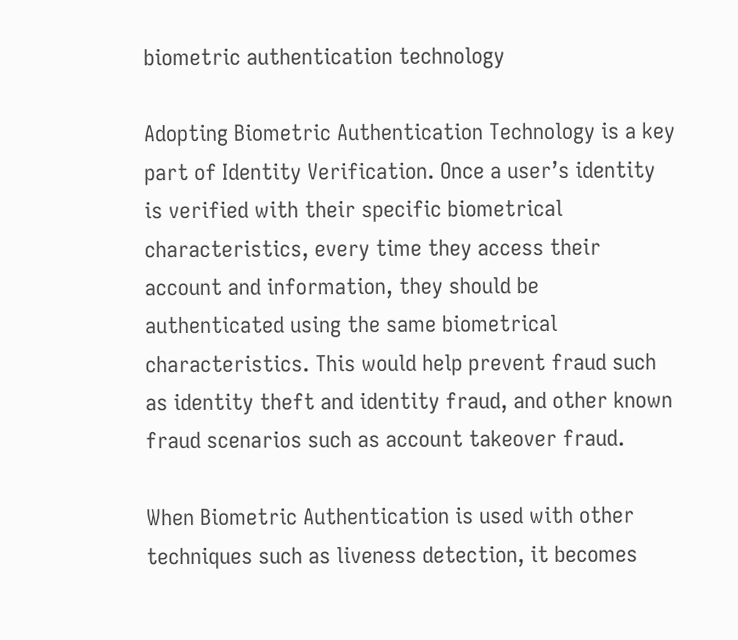biometric authentication technology

Adopting Biometric Authentication Technology is a key part of Identity Verification. Once a user’s identity is verified with their specific biometrical characteristics, every time they access their account and information, they should be authenticated using the same biometrical characteristics. This would help prevent fraud such as identity theft and identity fraud, and other known fraud scenarios such as account takeover fraud.

When Biometric Authentication is used with other techniques such as liveness detection, it becomes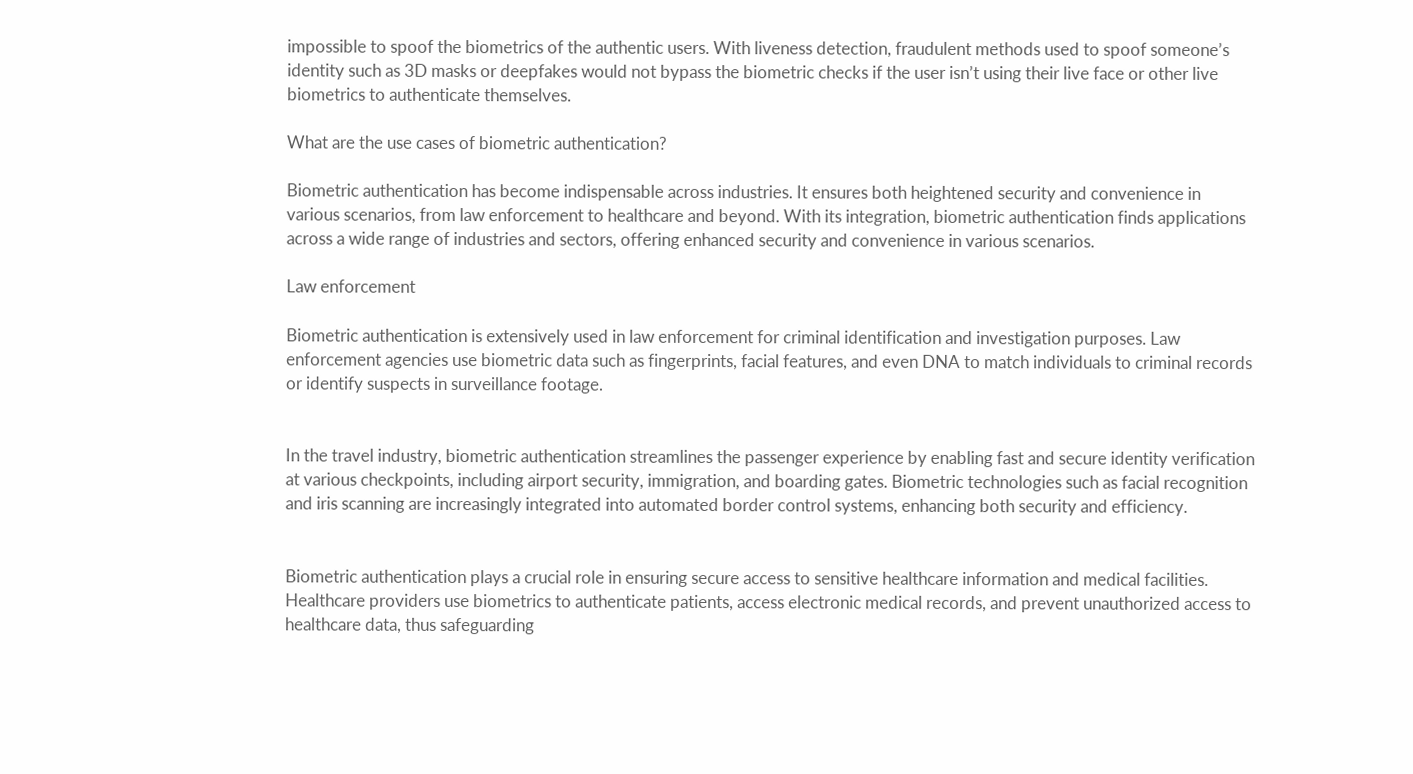impossible to spoof the biometrics of the authentic users. With liveness detection, fraudulent methods used to spoof someone’s identity such as 3D masks or deepfakes would not bypass the biometric checks if the user isn’t using their live face or other live biometrics to authenticate themselves.

What are the use cases of biometric authentication?

Biometric authentication has become indispensable across industries. It ensures both heightened security and convenience in various scenarios, from law enforcement to healthcare and beyond. With its integration, biometric authentication finds applications across a wide range of industries and sectors, offering enhanced security and convenience in various scenarios.

Law enforcement

Biometric authentication is extensively used in law enforcement for criminal identification and investigation purposes. Law enforcement agencies use biometric data such as fingerprints, facial features, and even DNA to match individuals to criminal records or identify suspects in surveillance footage.


In the travel industry, biometric authentication streamlines the passenger experience by enabling fast and secure identity verification at various checkpoints, including airport security, immigration, and boarding gates. Biometric technologies such as facial recognition and iris scanning are increasingly integrated into automated border control systems, enhancing both security and efficiency.


Biometric authentication plays a crucial role in ensuring secure access to sensitive healthcare information and medical facilities. Healthcare providers use biometrics to authenticate patients, access electronic medical records, and prevent unauthorized access to healthcare data, thus safeguarding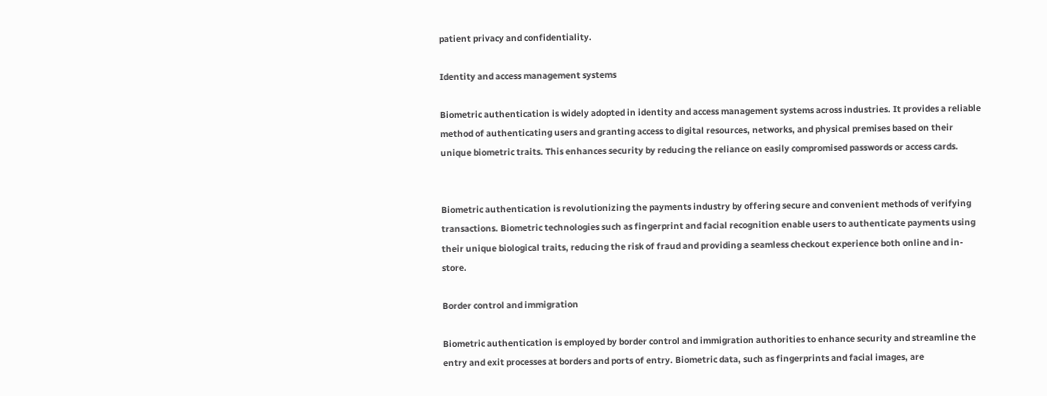patient privacy and confidentiality.

Identity and access management systems

Biometric authentication is widely adopted in identity and access management systems across industries. It provides a reliable method of authenticating users and granting access to digital resources, networks, and physical premises based on their unique biometric traits. This enhances security by reducing the reliance on easily compromised passwords or access cards.


Biometric authentication is revolutionizing the payments industry by offering secure and convenient methods of verifying transactions. Biometric technologies such as fingerprint and facial recognition enable users to authenticate payments using their unique biological traits, reducing the risk of fraud and providing a seamless checkout experience both online and in-store.

Border control and immigration

Biometric authentication is employed by border control and immigration authorities to enhance security and streamline the entry and exit processes at borders and ports of entry. Biometric data, such as fingerprints and facial images, are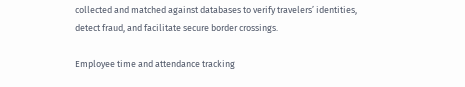collected and matched against databases to verify travelers’ identities, detect fraud, and facilitate secure border crossings.

Employee time and attendance tracking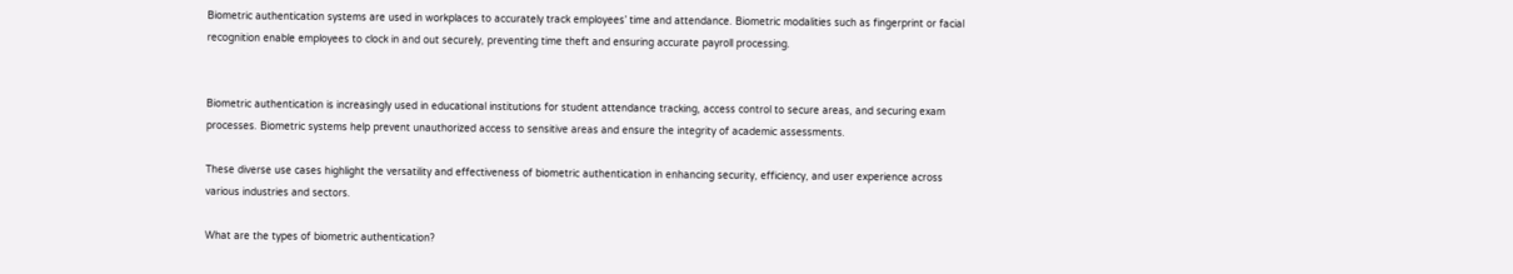Biometric authentication systems are used in workplaces to accurately track employees’ time and attendance. Biometric modalities such as fingerprint or facial recognition enable employees to clock in and out securely, preventing time theft and ensuring accurate payroll processing.


Biometric authentication is increasingly used in educational institutions for student attendance tracking, access control to secure areas, and securing exam processes. Biometric systems help prevent unauthorized access to sensitive areas and ensure the integrity of academic assessments.

These diverse use cases highlight the versatility and effectiveness of biometric authentication in enhancing security, efficiency, and user experience across various industries and sectors.

What are the types of biometric authentication?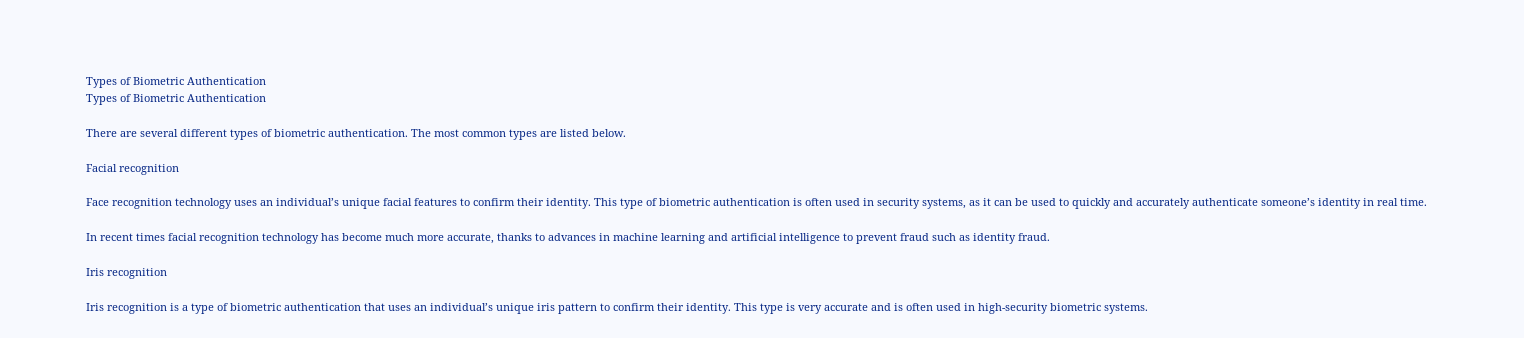Types of Biometric Authentication
Types of Biometric Authentication

There are several different types of biometric authentication. The most common types are listed below.

Facial recognition

Face recognition technology uses an individual’s unique facial features to confirm their identity. This type of biometric authentication is often used in security systems, as it can be used to quickly and accurately authenticate someone’s identity in real time.

In recent times facial recognition technology has become much more accurate, thanks to advances in machine learning and artificial intelligence to prevent fraud such as identity fraud.

Iris recognition

Iris recognition is a type of biometric authentication that uses an individual’s unique iris pattern to confirm their identity. This type is very accurate and is often used in high-security biometric systems.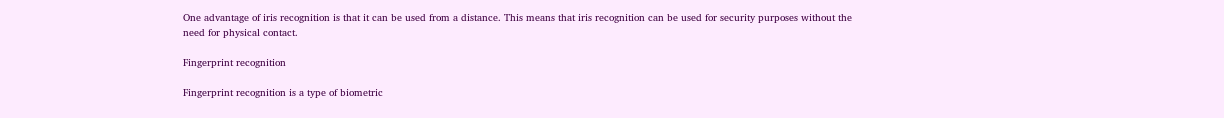One advantage of iris recognition is that it can be used from a distance. This means that iris recognition can be used for security purposes without the need for physical contact.

Fingerprint recognition

Fingerprint recognition is a type of biometric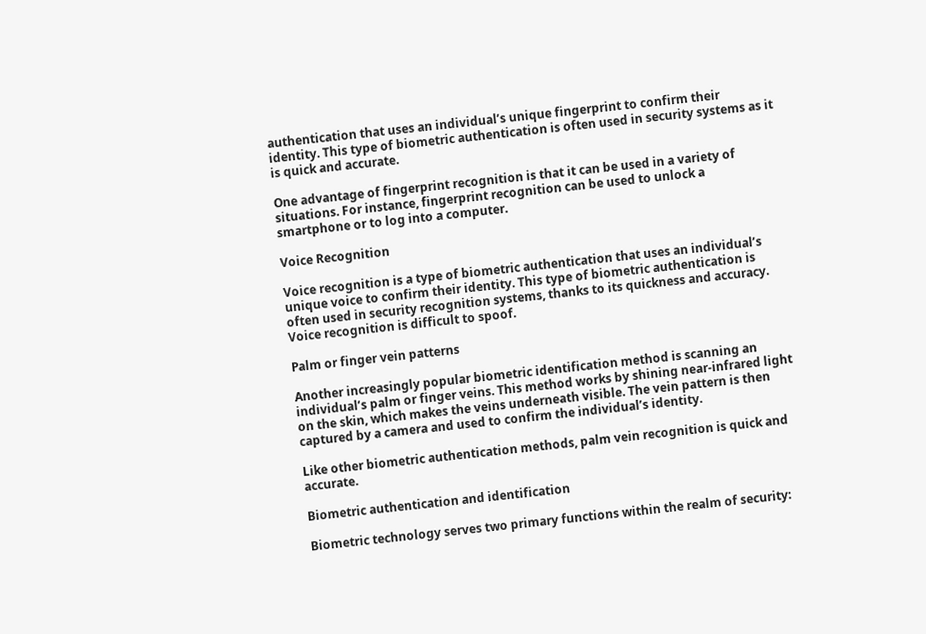authentication that uses an individual’s unique fingerprint to confirm their identity. This type of biometric authentication is often used in security systems as it is quick and accurate.

One advantage of fingerprint recognition is that it can be used in a variety of situations. For instance, fingerprint recognition can be used to unlock a smartphone or to log into a computer.

Voice Recognition

Voice recognition is a type of biometric authentication that uses an individual’s unique voice to confirm their identity. This type of biometric authentication is often used in security recognition systems, thanks to its quickness and accuracy. Voice recognition is difficult to spoof.

Palm or finger vein patterns

Another increasingly popular biometric identification method is scanning an individual’s palm or finger veins. This method works by shining near-infrared light on the skin, which makes the veins underneath visible. The vein pattern is then captured by a camera and used to confirm the individual’s identity.

Like other biometric authentication methods, palm vein recognition is quick and accurate.

Biometric authentication and identification

Biometric technology serves two primary functions within the realm of security: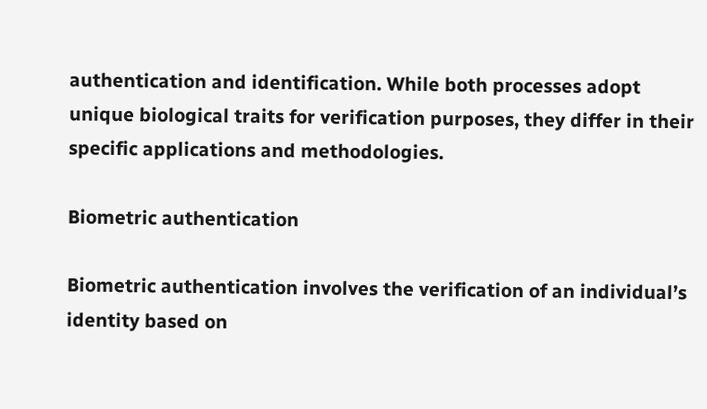authentication and identification. While both processes adopt unique biological traits for verification purposes, they differ in their specific applications and methodologies.

Biometric authentication

Biometric authentication involves the verification of an individual’s identity based on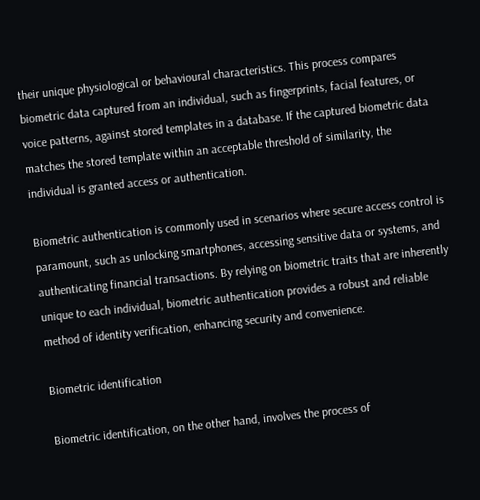their unique physiological or behavioural characteristics. This process compares biometric data captured from an individual, such as fingerprints, facial features, or voice patterns, against stored templates in a database. If the captured biometric data matches the stored template within an acceptable threshold of similarity, the individual is granted access or authentication.

Biometric authentication is commonly used in scenarios where secure access control is paramount, such as unlocking smartphones, accessing sensitive data or systems, and authenticating financial transactions. By relying on biometric traits that are inherently unique to each individual, biometric authentication provides a robust and reliable method of identity verification, enhancing security and convenience.

Biometric identification

Biometric identification, on the other hand, involves the process of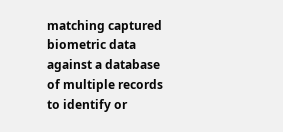matching captured biometric data against a database of multiple records to identify or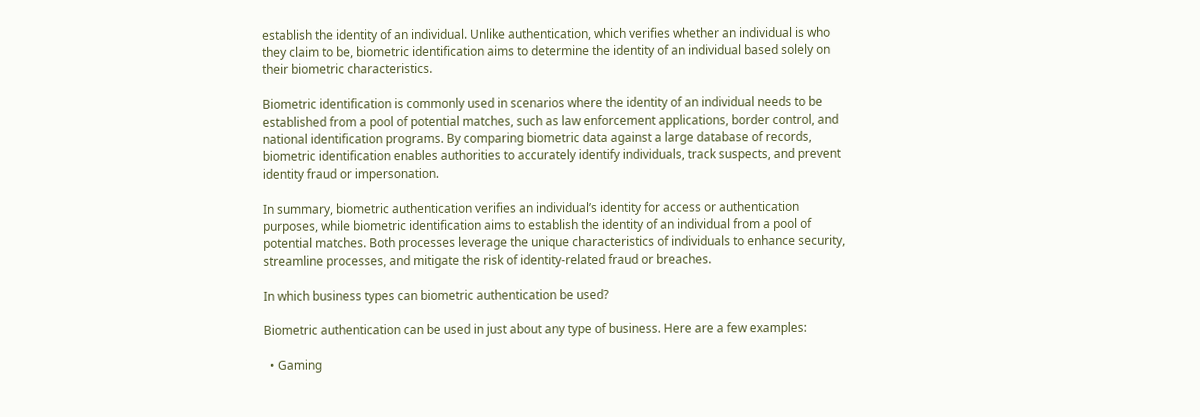establish the identity of an individual. Unlike authentication, which verifies whether an individual is who they claim to be, biometric identification aims to determine the identity of an individual based solely on their biometric characteristics.

Biometric identification is commonly used in scenarios where the identity of an individual needs to be established from a pool of potential matches, such as law enforcement applications, border control, and national identification programs. By comparing biometric data against a large database of records, biometric identification enables authorities to accurately identify individuals, track suspects, and prevent identity fraud or impersonation.

In summary, biometric authentication verifies an individual’s identity for access or authentication purposes, while biometric identification aims to establish the identity of an individual from a pool of potential matches. Both processes leverage the unique characteristics of individuals to enhance security, streamline processes, and mitigate the risk of identity-related fraud or breaches.

In which business types can biometric authentication be used?

Biometric authentication can be used in just about any type of business. Here are a few examples:

  • Gaming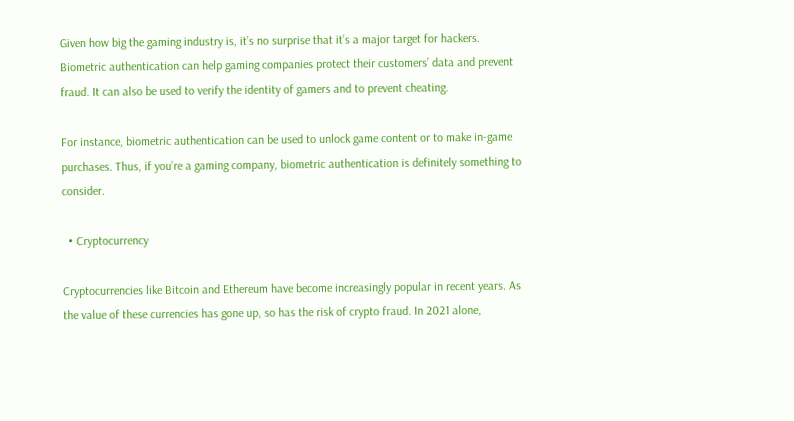Given how big the gaming industry is, it’s no surprise that it’s a major target for hackers. Biometric authentication can help gaming companies protect their customers’ data and prevent fraud. It can also be used to verify the identity of gamers and to prevent cheating.

For instance, biometric authentication can be used to unlock game content or to make in-game purchases. Thus, if you’re a gaming company, biometric authentication is definitely something to consider.

  • Cryptocurrency

Cryptocurrencies like Bitcoin and Ethereum have become increasingly popular in recent years. As the value of these currencies has gone up, so has the risk of crypto fraud. In 2021 alone,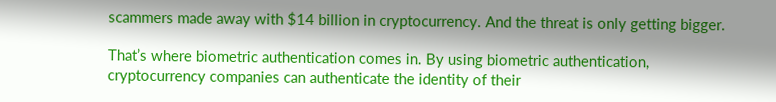scammers made away with $14 billion in cryptocurrency. And the threat is only getting bigger.

That’s where biometric authentication comes in. By using biometric authentication, cryptocurrency companies can authenticate the identity of their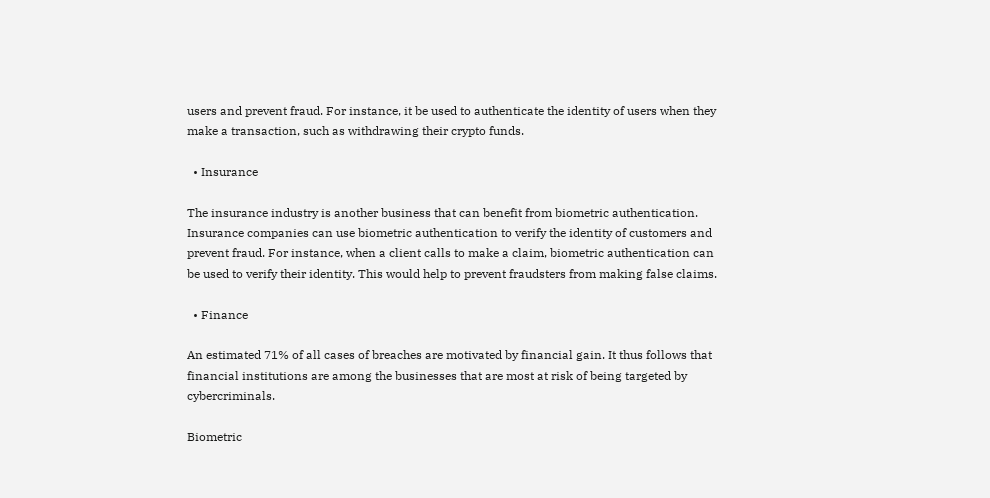users and prevent fraud. For instance, it be used to authenticate the identity of users when they make a transaction, such as withdrawing their crypto funds.

  • Insurance

The insurance industry is another business that can benefit from biometric authentication. Insurance companies can use biometric authentication to verify the identity of customers and prevent fraud. For instance, when a client calls to make a claim, biometric authentication can be used to verify their identity. This would help to prevent fraudsters from making false claims.

  • Finance

An estimated 71% of all cases of breaches are motivated by financial gain. It thus follows that financial institutions are among the businesses that are most at risk of being targeted by cybercriminals.

Biometric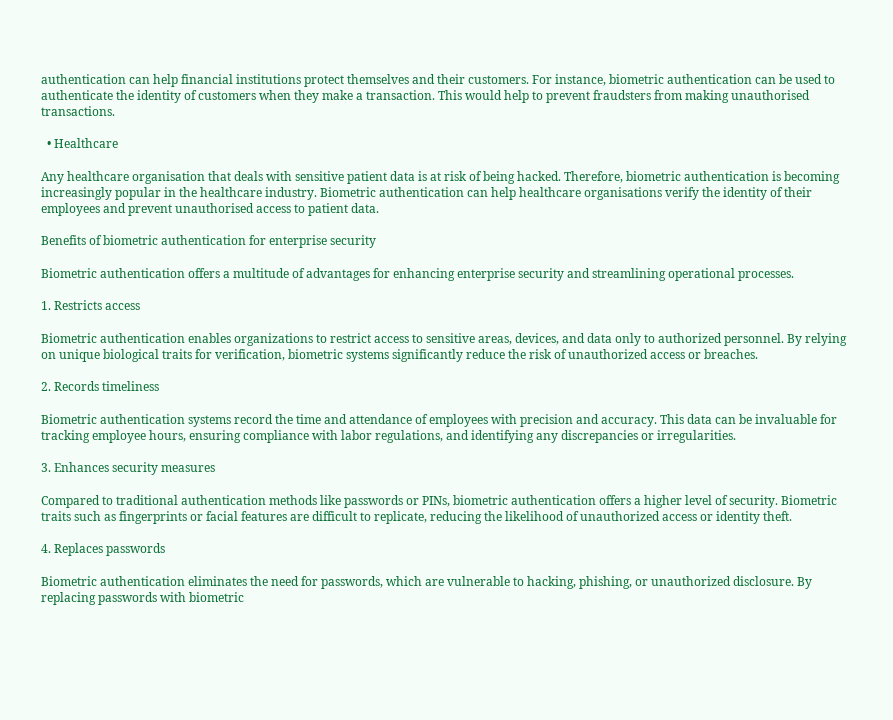authentication can help financial institutions protect themselves and their customers. For instance, biometric authentication can be used to authenticate the identity of customers when they make a transaction. This would help to prevent fraudsters from making unauthorised transactions.

  • Healthcare

Any healthcare organisation that deals with sensitive patient data is at risk of being hacked. Therefore, biometric authentication is becoming increasingly popular in the healthcare industry. Biometric authentication can help healthcare organisations verify the identity of their employees and prevent unauthorised access to patient data.

Benefits of biometric authentication for enterprise security

Biometric authentication offers a multitude of advantages for enhancing enterprise security and streamlining operational processes.

1. Restricts access

Biometric authentication enables organizations to restrict access to sensitive areas, devices, and data only to authorized personnel. By relying on unique biological traits for verification, biometric systems significantly reduce the risk of unauthorized access or breaches.

2. Records timeliness

Biometric authentication systems record the time and attendance of employees with precision and accuracy. This data can be invaluable for tracking employee hours, ensuring compliance with labor regulations, and identifying any discrepancies or irregularities.

3. Enhances security measures

Compared to traditional authentication methods like passwords or PINs, biometric authentication offers a higher level of security. Biometric traits such as fingerprints or facial features are difficult to replicate, reducing the likelihood of unauthorized access or identity theft.

4. Replaces passwords

Biometric authentication eliminates the need for passwords, which are vulnerable to hacking, phishing, or unauthorized disclosure. By replacing passwords with biometric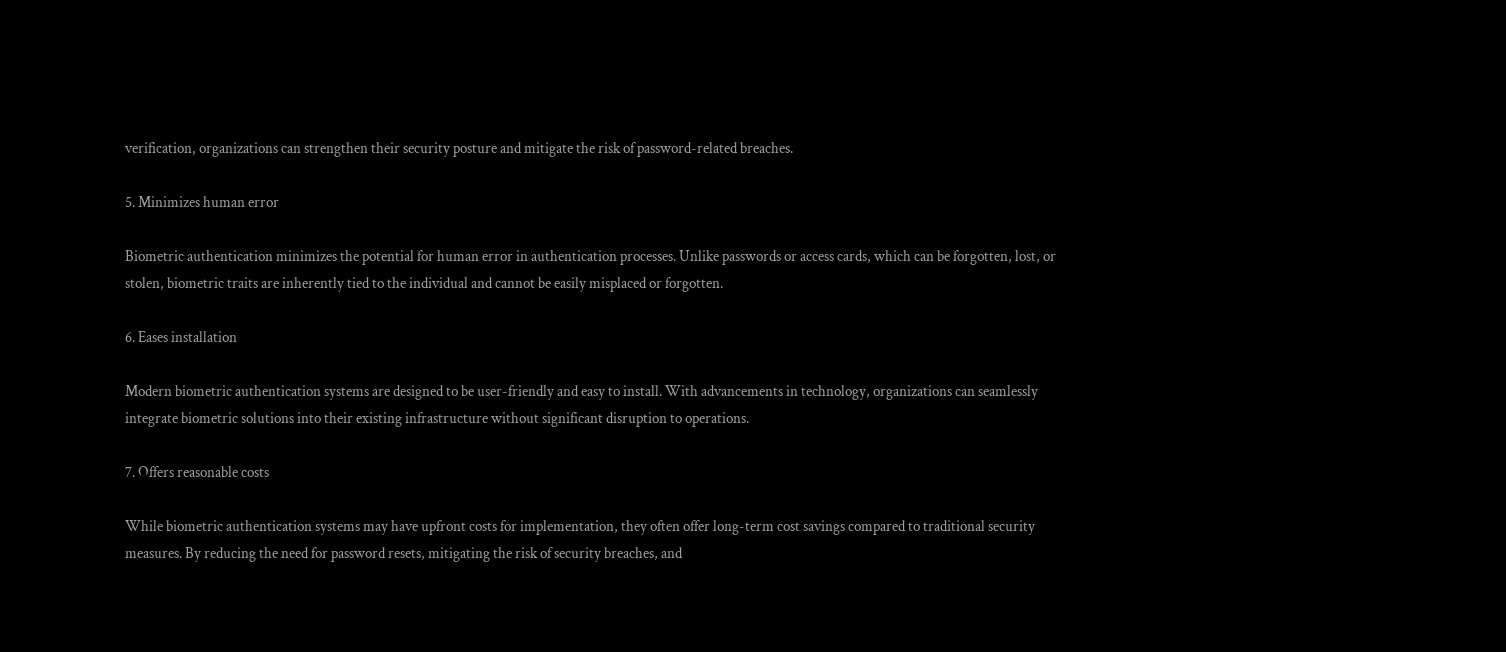verification, organizations can strengthen their security posture and mitigate the risk of password-related breaches.

5. Minimizes human error

Biometric authentication minimizes the potential for human error in authentication processes. Unlike passwords or access cards, which can be forgotten, lost, or stolen, biometric traits are inherently tied to the individual and cannot be easily misplaced or forgotten.

6. Eases installation

Modern biometric authentication systems are designed to be user-friendly and easy to install. With advancements in technology, organizations can seamlessly integrate biometric solutions into their existing infrastructure without significant disruption to operations.

7. Offers reasonable costs

While biometric authentication systems may have upfront costs for implementation, they often offer long-term cost savings compared to traditional security measures. By reducing the need for password resets, mitigating the risk of security breaches, and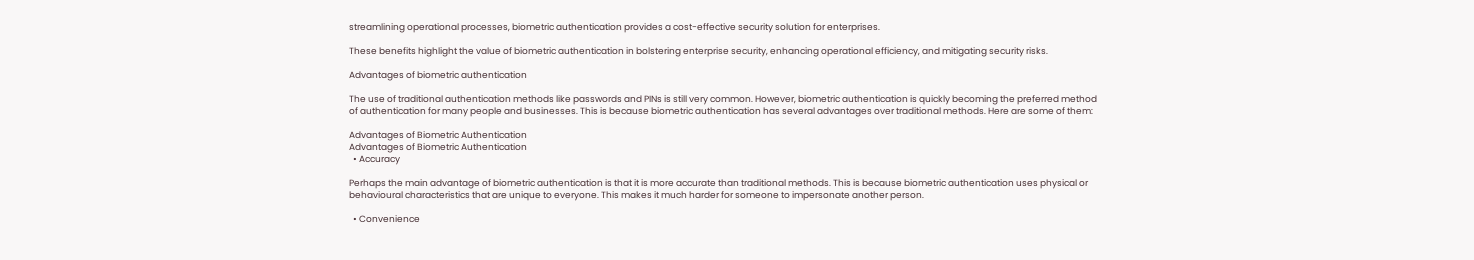streamlining operational processes, biometric authentication provides a cost-effective security solution for enterprises.

These benefits highlight the value of biometric authentication in bolstering enterprise security, enhancing operational efficiency, and mitigating security risks.

Advantages of biometric authentication

The use of traditional authentication methods like passwords and PINs is still very common. However, biometric authentication is quickly becoming the preferred method of authentication for many people and businesses. This is because biometric authentication has several advantages over traditional methods. Here are some of them:

Advantages of Biometric Authentication
Advantages of Biometric Authentication
  • Accuracy

Perhaps the main advantage of biometric authentication is that it is more accurate than traditional methods. This is because biometric authentication uses physical or behavioural characteristics that are unique to everyone. This makes it much harder for someone to impersonate another person.

  • Convenience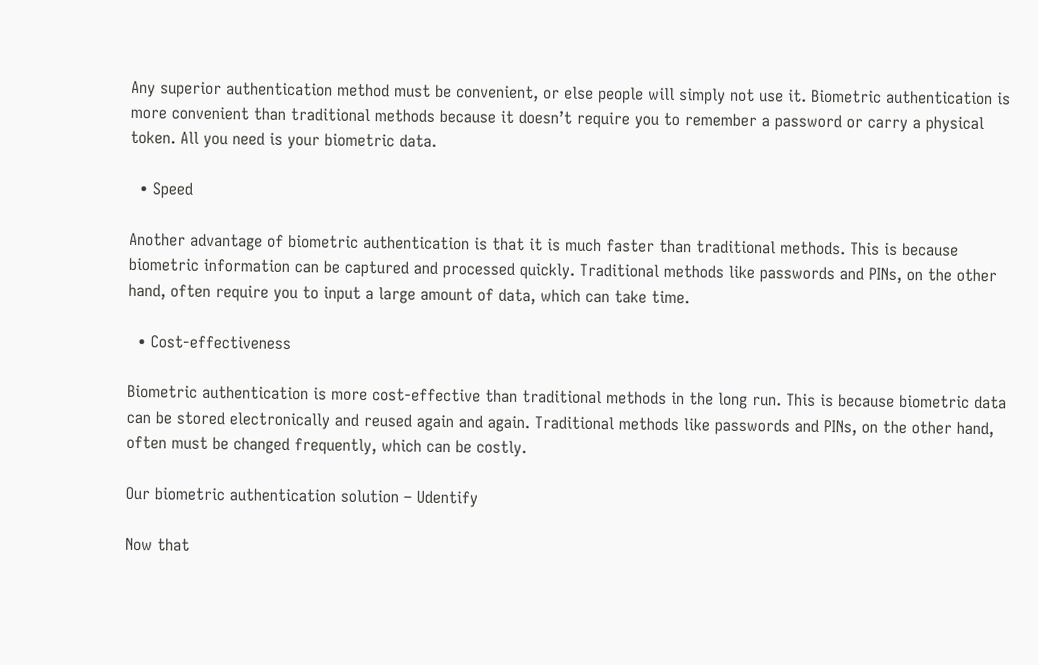Any superior authentication method must be convenient, or else people will simply not use it. Biometric authentication is more convenient than traditional methods because it doesn’t require you to remember a password or carry a physical token. All you need is your biometric data.

  • Speed

Another advantage of biometric authentication is that it is much faster than traditional methods. This is because biometric information can be captured and processed quickly. Traditional methods like passwords and PINs, on the other hand, often require you to input a large amount of data, which can take time.

  • Cost-effectiveness

Biometric authentication is more cost-effective than traditional methods in the long run. This is because biometric data can be stored electronically and reused again and again. Traditional methods like passwords and PINs, on the other hand, often must be changed frequently, which can be costly.

Our biometric authentication solution – Udentify

Now that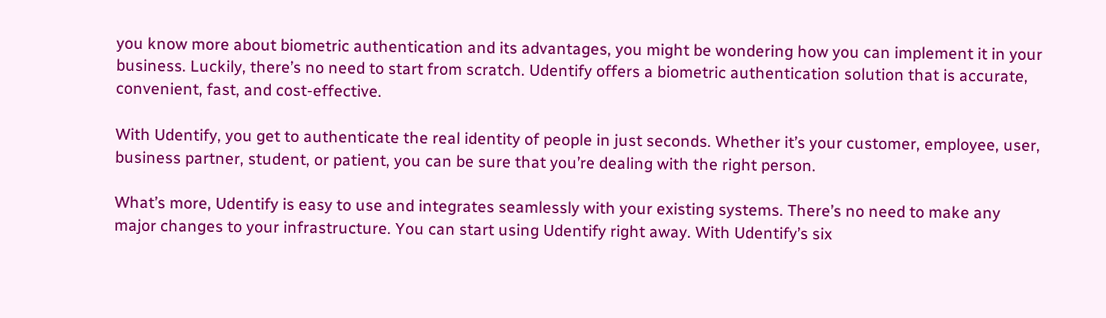you know more about biometric authentication and its advantages, you might be wondering how you can implement it in your business. Luckily, there’s no need to start from scratch. Udentify offers a biometric authentication solution that is accurate, convenient, fast, and cost-effective.

With Udentify, you get to authenticate the real identity of people in just seconds. Whether it’s your customer, employee, user, business partner, student, or patient, you can be sure that you’re dealing with the right person.

What’s more, Udentify is easy to use and integrates seamlessly with your existing systems. There’s no need to make any major changes to your infrastructure. You can start using Udentify right away. With Udentify’s six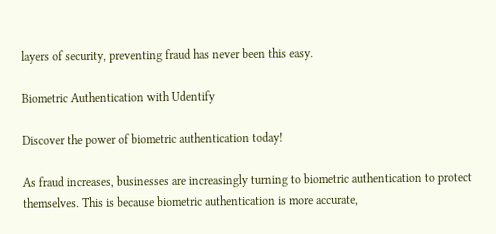layers of security, preventing fraud has never been this easy.

Biometric Authentication with Udentify

Discover the power of biometric authentication today!

As fraud increases, businesses are increasingly turning to biometric authentication to protect themselves. This is because biometric authentication is more accurate,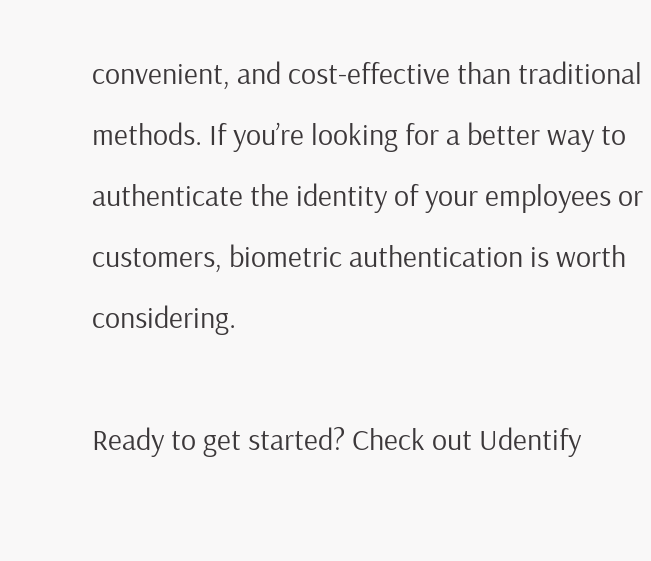convenient, and cost-effective than traditional methods. If you’re looking for a better way to authenticate the identity of your employees or customers, biometric authentication is worth considering.

Ready to get started? Check out Udentify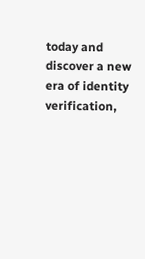today and discover a new era of identity verification,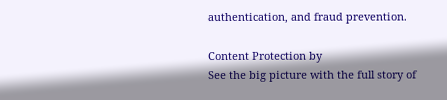authentication, and fraud prevention.

Content Protection by
See the big picture with the full story of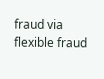fraud via flexible fraud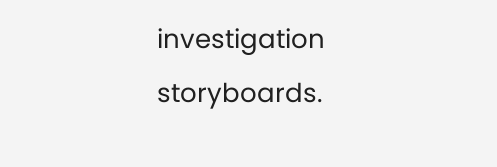investigation storyboards.